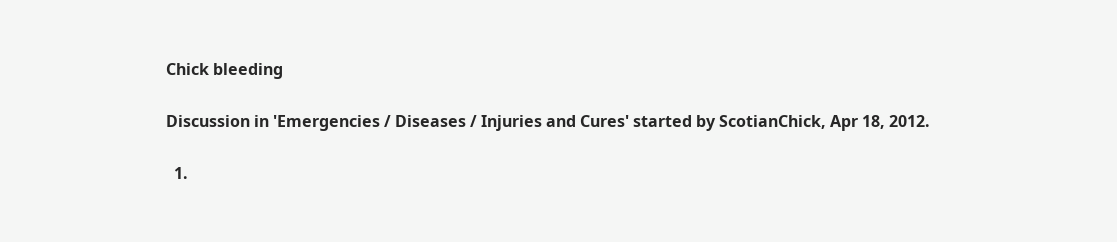Chick bleeding

Discussion in 'Emergencies / Diseases / Injuries and Cures' started by ScotianChick, Apr 18, 2012.

  1.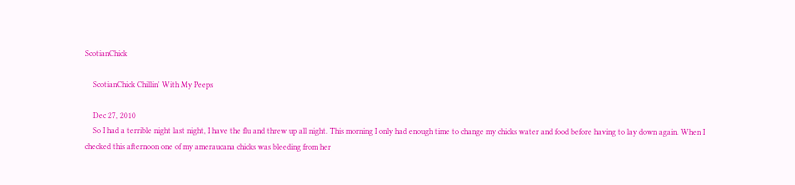ScotianChick

    ScotianChick Chillin' With My Peeps

    Dec 27, 2010
    So I had a terrible night last night, I have the flu and threw up all night. This morning I only had enough time to change my chicks water and food before having to lay down again. When I checked this afternoon one of my ameraucana chicks was bleeding from her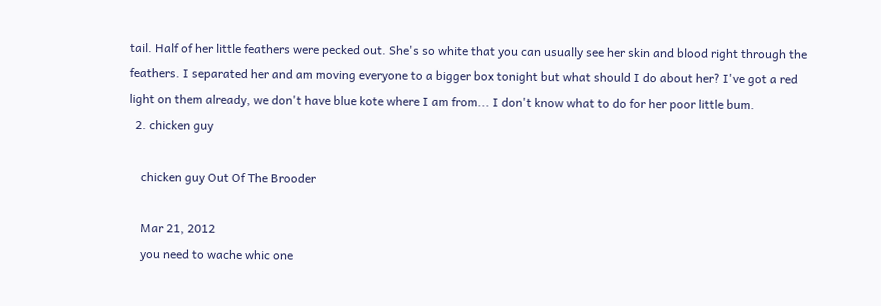tail. Half of her little feathers were pecked out. She's so white that you can usually see her skin and blood right through the feathers. I separated her and am moving everyone to a bigger box tonight but what should I do about her? I've got a red light on them already, we don't have blue kote where I am from... I don't know what to do for her poor little bum.
  2. chicken guy

    chicken guy Out Of The Brooder

    Mar 21, 2012
    you need to wache whic one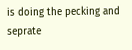is doing the pecking and seprate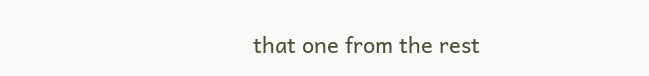that one from the rest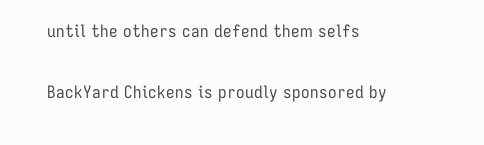until the others can defend them selfs

BackYard Chickens is proudly sponsored by